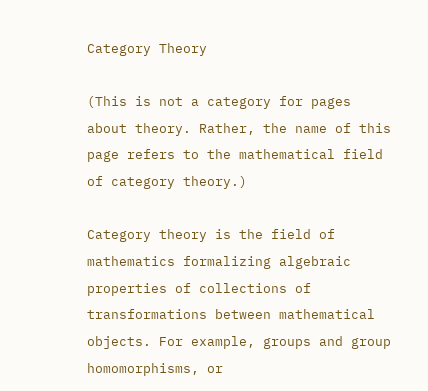Category Theory

(This is not a category for pages about theory. Rather, the name of this page refers to the mathematical field of category theory.)

Category theory is the field of mathematics formalizing algebraic properties of collections of transformations between mathematical objects. For example, groups and group homomorphisms, or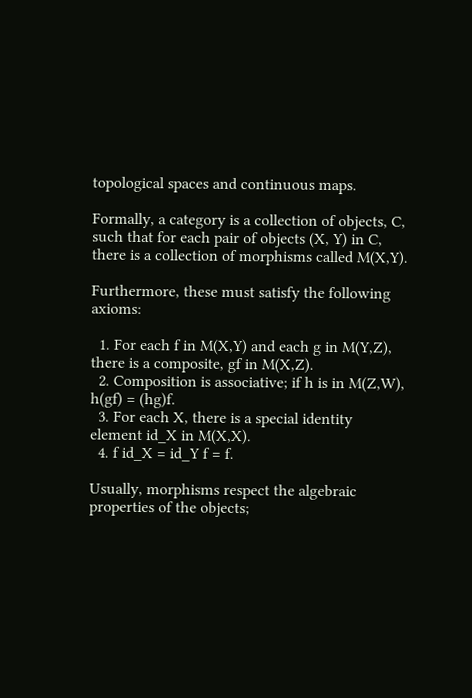topological spaces and continuous maps.

Formally, a category is a collection of objects, C, such that for each pair of objects (X, Y) in C, there is a collection of morphisms called M(X,Y).

Furthermore, these must satisfy the following axioms:

  1. For each f in M(X,Y) and each g in M(Y,Z), there is a composite, gf in M(X,Z).
  2. Composition is associative; if h is in M(Z,W), h(gf) = (hg)f.
  3. For each X, there is a special identity element id_X in M(X,X).
  4. f id_X = id_Y f = f.

Usually, morphisms respect the algebraic properties of the objects;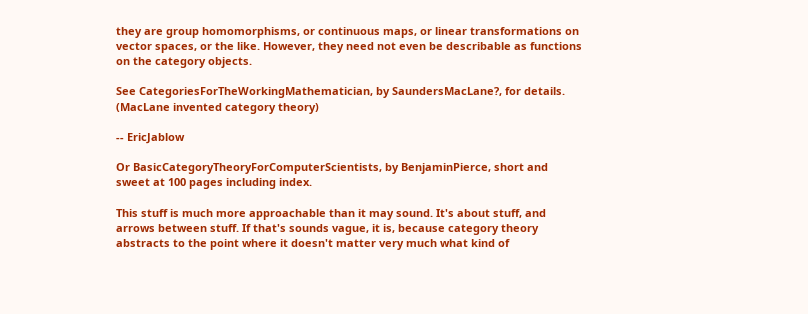they are group homomorphisms, or continuous maps, or linear transformations on vector spaces, or the like. However, they need not even be describable as functions on the category objects.

See CategoriesForTheWorkingMathematician, by SaundersMacLane?, for details. (MacLane invented category theory)

-- EricJablow

Or BasicCategoryTheoryForComputerScientists, by BenjaminPierce, short and sweet at 100 pages including index.

This stuff is much more approachable than it may sound. It's about stuff, and arrows between stuff. If that's sounds vague, it is, because category theory abstracts to the point where it doesn't matter very much what kind of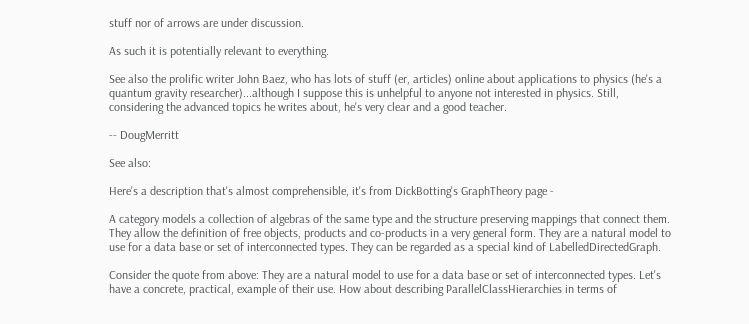stuff nor of arrows are under discussion.

As such it is potentially relevant to everything.

See also the prolific writer John Baez, who has lots of stuff (er, articles) online about applications to physics (he's a quantum gravity researcher)...although I suppose this is unhelpful to anyone not interested in physics. Still, considering the advanced topics he writes about, he's very clear and a good teacher.

-- DougMerritt

See also:

Here's a description that's almost comprehensible, it's from DickBotting's GraphTheory page -

A category models a collection of algebras of the same type and the structure preserving mappings that connect them. They allow the definition of free objects, products and co-products in a very general form. They are a natural model to use for a data base or set of interconnected types. They can be regarded as a special kind of LabelledDirectedGraph.

Consider the quote from above: They are a natural model to use for a data base or set of interconnected types. Let's have a concrete, practical, example of their use. How about describing ParallelClassHierarchies in terms of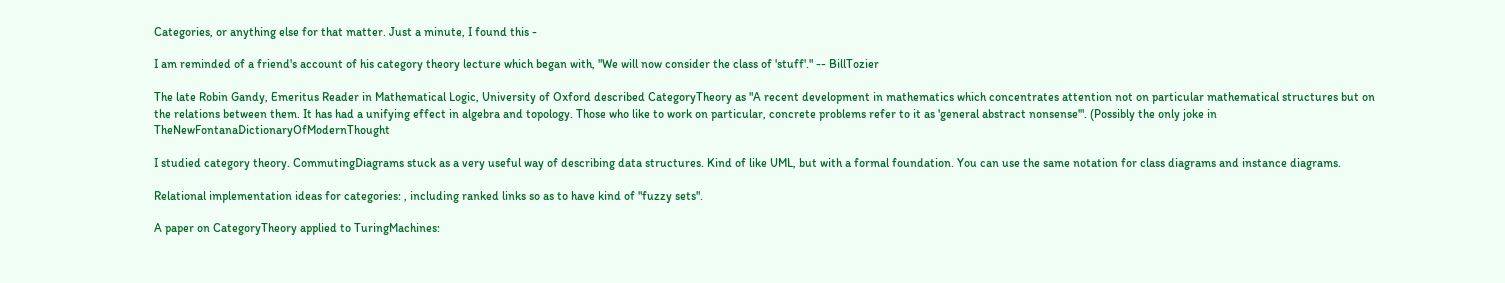Categories, or anything else for that matter. Just a minute, I found this -

I am reminded of a friend's account of his category theory lecture which began with, "We will now consider the class of 'stuff'." -- BillTozier

The late Robin Gandy, Emeritus Reader in Mathematical Logic, University of Oxford described CategoryTheory as "A recent development in mathematics which concentrates attention not on particular mathematical structures but on the relations between them. It has had a unifying effect in algebra and topology. Those who like to work on particular, concrete problems refer to it as 'general abstract nonsense'". (Possibly the only joke in TheNewFontanaDictionaryOfModernThought

I studied category theory. CommutingDiagrams stuck as a very useful way of describing data structures. Kind of like UML, but with a formal foundation. You can use the same notation for class diagrams and instance diagrams.

Relational implementation ideas for categories: , including ranked links so as to have kind of "fuzzy sets".

A paper on CategoryTheory applied to TuringMachines: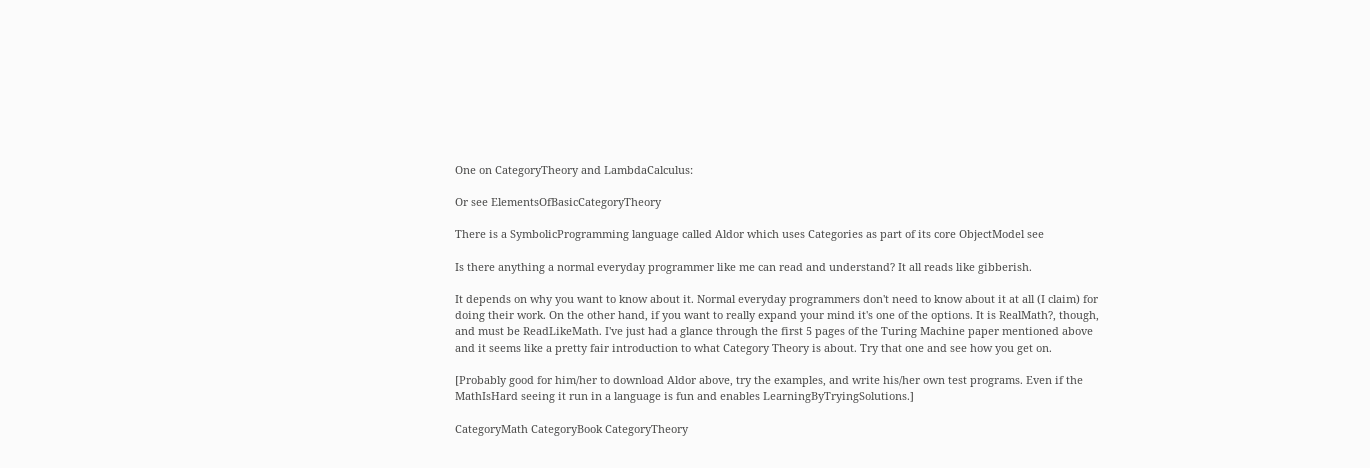One on CategoryTheory and LambdaCalculus:

Or see ElementsOfBasicCategoryTheory

There is a SymbolicProgramming language called Aldor which uses Categories as part of its core ObjectModel see

Is there anything a normal everyday programmer like me can read and understand? It all reads like gibberish.

It depends on why you want to know about it. Normal everyday programmers don't need to know about it at all (I claim) for doing their work. On the other hand, if you want to really expand your mind it's one of the options. It is RealMath?, though, and must be ReadLikeMath. I've just had a glance through the first 5 pages of the Turing Machine paper mentioned above and it seems like a pretty fair introduction to what Category Theory is about. Try that one and see how you get on.

[Probably good for him/her to download Aldor above, try the examples, and write his/her own test programs. Even if the MathIsHard seeing it run in a language is fun and enables LearningByTryingSolutions.]

CategoryMath CategoryBook CategoryTheory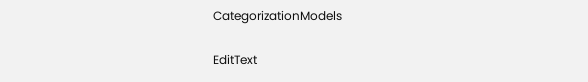CategorizationModels

EditText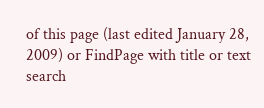of this page (last edited January 28, 2009) or FindPage with title or text search